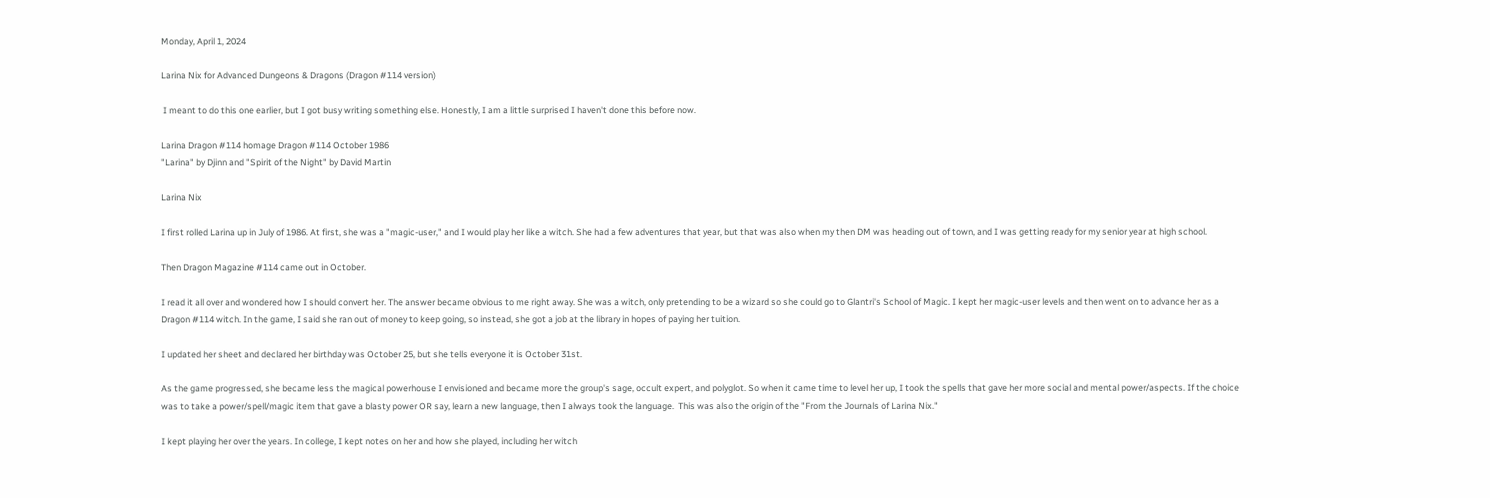Monday, April 1, 2024

Larina Nix for Advanced Dungeons & Dragons (Dragon #114 version)

 I meant to do this one earlier, but I got busy writing something else. Honestly, I am a little surprised I haven't done this before now.

Larina Dragon #114 homage Dragon #114 October 1986
"Larina" by Djinn and "Spirit of the Night" by David Martin

Larina Nix

I first rolled Larina up in July of 1986. At first, she was a "magic-user," and I would play her like a witch. She had a few adventures that year, but that was also when my then DM was heading out of town, and I was getting ready for my senior year at high school.

Then Dragon Magazine #114 came out in October.

I read it all over and wondered how I should convert her. The answer became obvious to me right away. She was a witch, only pretending to be a wizard so she could go to Glantri's School of Magic. I kept her magic-user levels and then went on to advance her as a Dragon #114 witch. In the game, I said she ran out of money to keep going, so instead, she got a job at the library in hopes of paying her tuition.

I updated her sheet and declared her birthday was October 25, but she tells everyone it is October 31st.

As the game progressed, she became less the magical powerhouse I envisioned and became more the group's sage, occult expert, and polyglot. So when it came time to level her up, I took the spells that gave her more social and mental power/aspects. If the choice was to take a power/spell/magic item that gave a blasty power OR say, learn a new language, then I always took the language.  This was also the origin of the "From the Journals of Larina Nix."

I kept playing her over the years. In college, I kept notes on her and how she played, including her witch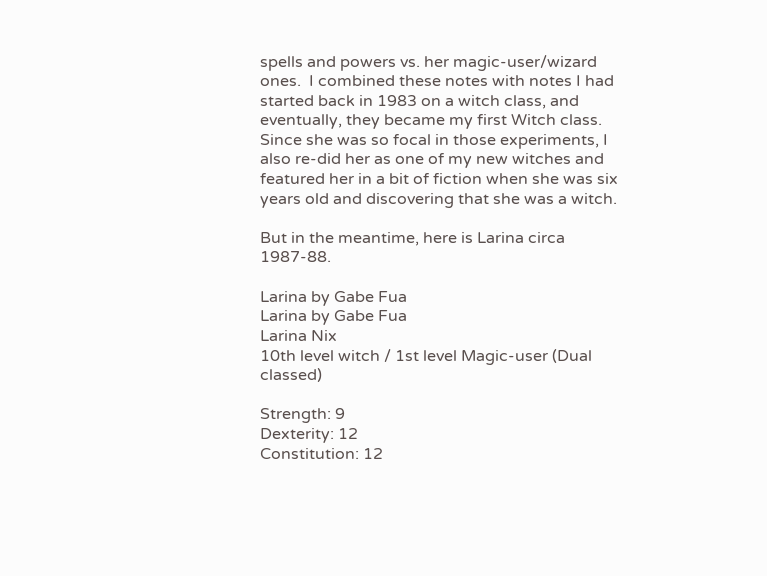spells and powers vs. her magic-user/wizard ones.  I combined these notes with notes I had started back in 1983 on a witch class, and eventually, they became my first Witch class. Since she was so focal in those experiments, I also re-did her as one of my new witches and featured her in a bit of fiction when she was six years old and discovering that she was a witch.

But in the meantime, here is Larina circa 1987-88.

Larina by Gabe Fua
Larina by Gabe Fua
Larina Nix
10th level witch / 1st level Magic-user (Dual classed)

Strength: 9
Dexterity: 12
Constitution: 12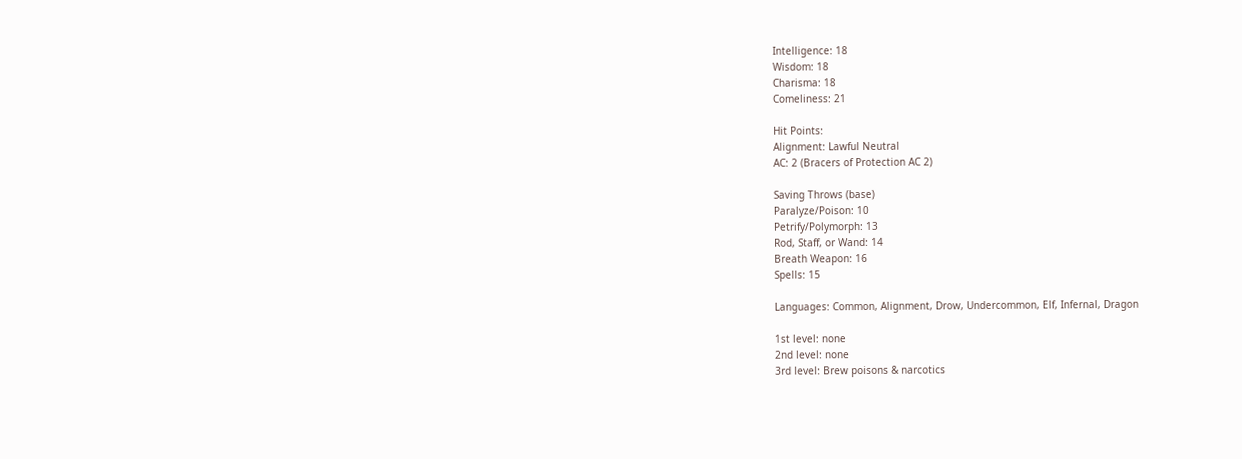Intelligence: 18
Wisdom: 18
Charisma: 18
Comeliness: 21

Hit Points:
Alignment: Lawful Neutral
AC: 2 (Bracers of Protection AC 2)

Saving Throws (base)
Paralyze/Poison: 10
Petrify/Polymorph: 13
Rod, Staff, or Wand: 14
Breath Weapon: 16
Spells: 15

Languages: Common, Alignment, Drow, Undercommon, Elf, Infernal, Dragon

1st level: none
2nd level: none
3rd level: Brew poisons & narcotics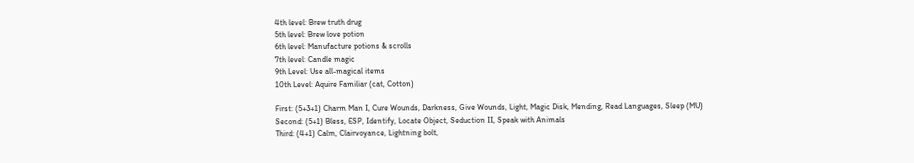4th level: Brew truth drug
5th level: Brew love potion
6th level: Manufacture potions & scrolls
7th level: Candle magic
9th Level: Use all-magical items
10th Level: Aquire Familiar (cat, Cotton)

First: (5+3+1) Charm Man I, Cure Wounds, Darkness, Give Wounds, Light, Magic Disk, Mending, Read Languages, Sleep (MU)
Second: (5+1) Bless, ESP, Identify, Locate Object, Seduction II, Speak with Animals
Third: (4+1) Calm, Clairvoyance, Lightning bolt,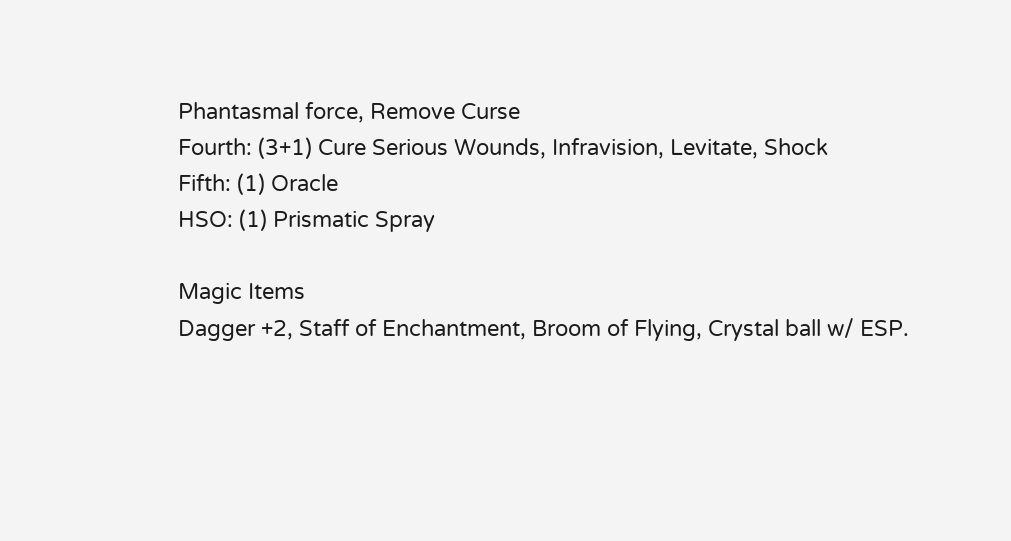Phantasmal force, Remove Curse
Fourth: (3+1) Cure Serious Wounds, Infravision, Levitate, Shock
Fifth: (1) Oracle
HSO: (1) Prismatic Spray

Magic Items
Dagger +2, Staff of Enchantment, Broom of Flying, Crystal ball w/ ESP.